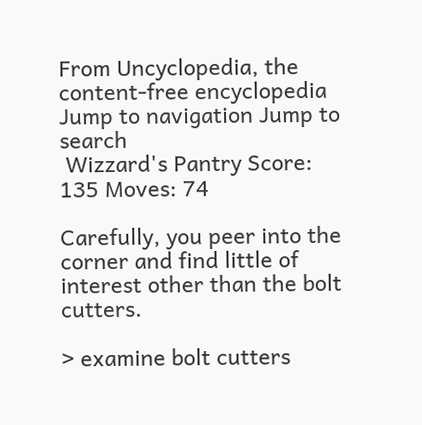From Uncyclopedia, the content-free encyclopedia
Jump to navigation Jump to search
 Wizzard's Pantry Score: 135 Moves: 74

Carefully, you peer into the corner and find little of interest other than the bolt cutters.

> examine bolt cutters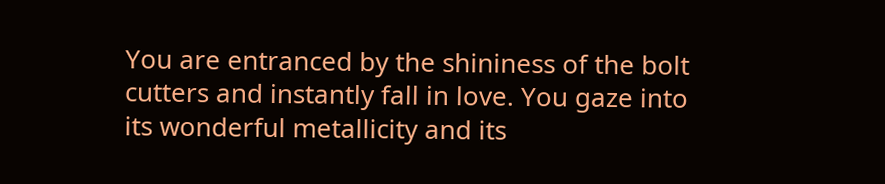You are entranced by the shininess of the bolt cutters and instantly fall in love. You gaze into its wonderful metallicity and its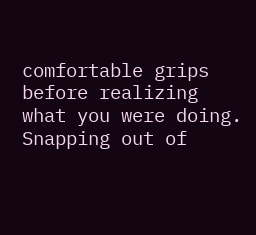comfortable grips before realizing what you were doing. Snapping out of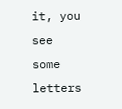it, you see some letters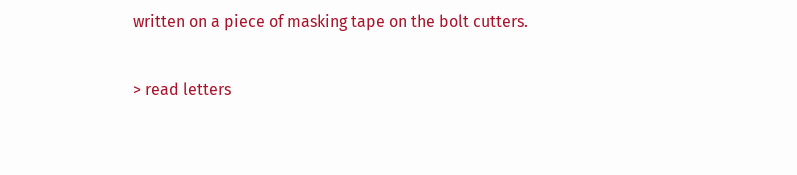written on a piece of masking tape on the bolt cutters.

> read letters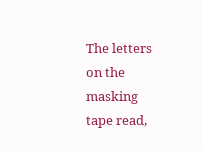The letters on the masking tape read,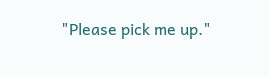"Please pick me up."